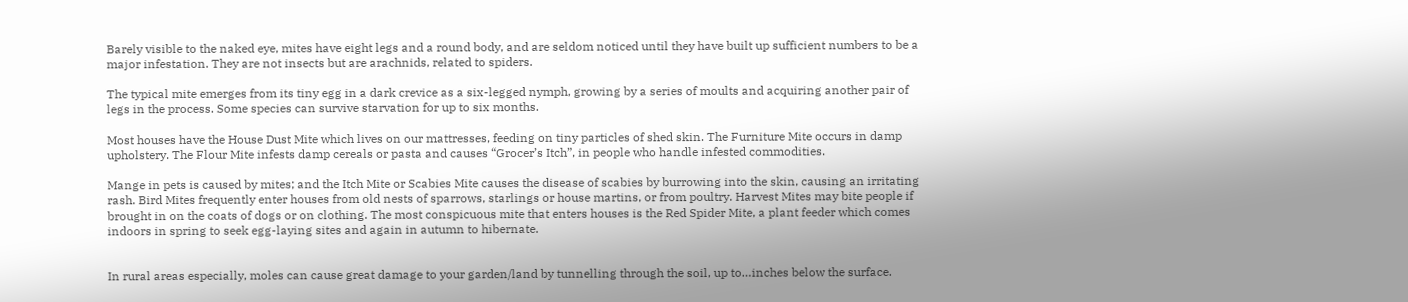Barely visible to the naked eye, mites have eight legs and a round body, and are seldom noticed until they have built up sufficient numbers to be a major infestation. They are not insects but are arachnids, related to spiders.

The typical mite emerges from its tiny egg in a dark crevice as a six-legged nymph, growing by a series of moults and acquiring another pair of legs in the process. Some species can survive starvation for up to six months.

Most houses have the House Dust Mite which lives on our mattresses, feeding on tiny particles of shed skin. The Furniture Mite occurs in damp upholstery. The Flour Mite infests damp cereals or pasta and causes “Grocer’s Itch”, in people who handle infested commodities.

Mange in pets is caused by mites; and the Itch Mite or Scabies Mite causes the disease of scabies by burrowing into the skin, causing an irritating rash. Bird Mites frequently enter houses from old nests of sparrows, starlings or house martins, or from poultry. Harvest Mites may bite people if brought in on the coats of dogs or on clothing. The most conspicuous mite that enters houses is the Red Spider Mite, a plant feeder which comes indoors in spring to seek egg-laying sites and again in autumn to hibernate.


In rural areas especially, moles can cause great damage to your garden/land by tunnelling through the soil, up to…inches below the surface.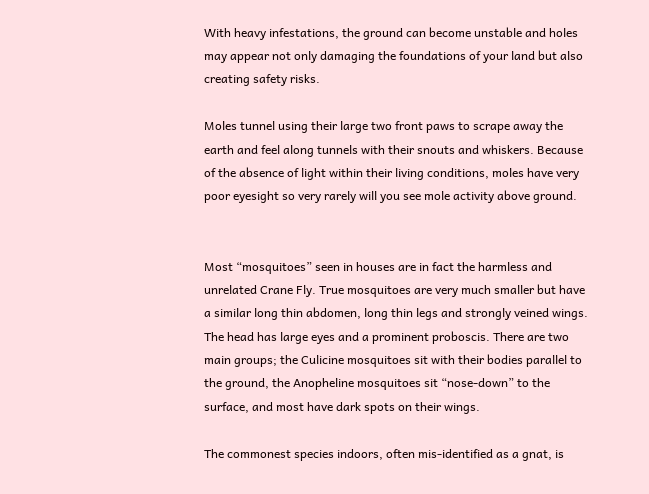With heavy infestations, the ground can become unstable and holes may appear not only damaging the foundations of your land but also creating safety risks.

Moles tunnel using their large two front paws to scrape away the earth and feel along tunnels with their snouts and whiskers. Because of the absence of light within their living conditions, moles have very poor eyesight so very rarely will you see mole activity above ground.


Most “mosquitoes” seen in houses are in fact the harmless and unrelated Crane Fly. True mosquitoes are very much smaller but have a similar long thin abdomen, long thin legs and strongly veined wings. The head has large eyes and a prominent proboscis. There are two main groups; the Culicine mosquitoes sit with their bodies parallel to the ground, the Anopheline mosquitoes sit “nose-down” to the surface, and most have dark spots on their wings.

The commonest species indoors, often mis-identified as a gnat, is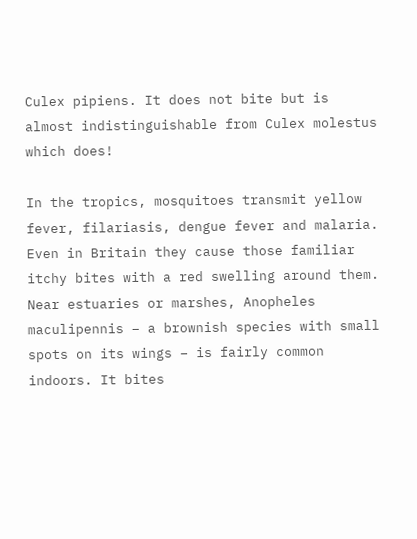Culex pipiens. It does not bite but is almost indistinguishable from Culex molestus which does!

In the tropics, mosquitoes transmit yellow fever, filariasis, dengue fever and malaria. Even in Britain they cause those familiar itchy bites with a red swelling around them. Near estuaries or marshes, Anopheles maculipennis – a brownish species with small spots on its wings – is fairly common indoors. It bites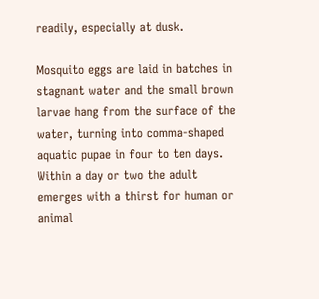readily, especially at dusk.

Mosquito eggs are laid in batches in stagnant water and the small brown larvae hang from the surface of the water, turning into comma-shaped aquatic pupae in four to ten days. Within a day or two the adult emerges with a thirst for human or animal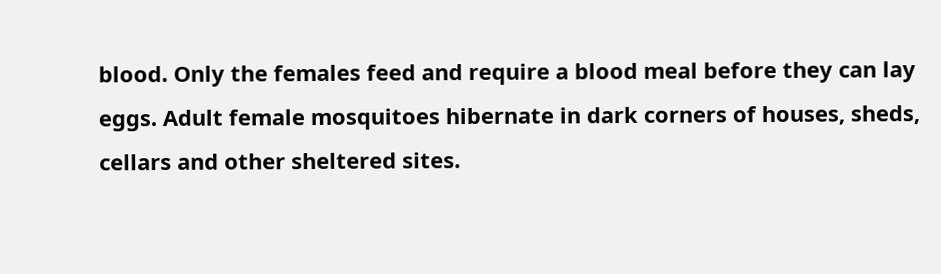blood. Only the females feed and require a blood meal before they can lay eggs. Adult female mosquitoes hibernate in dark corners of houses, sheds, cellars and other sheltered sites.